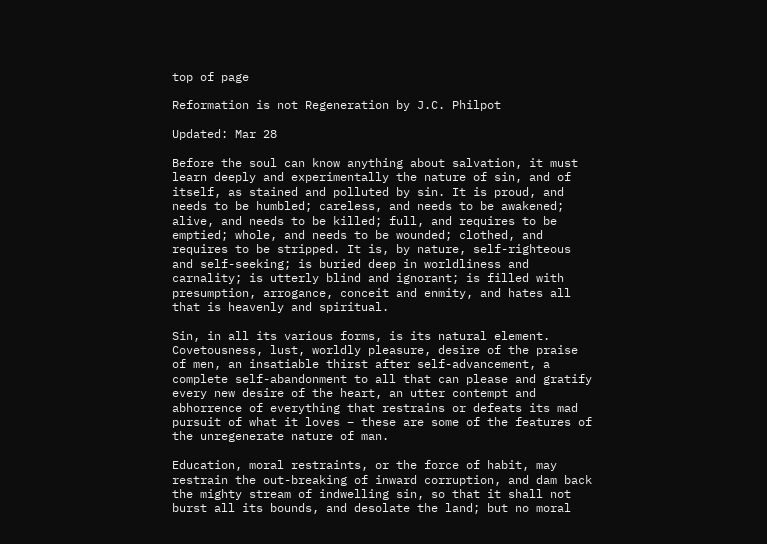top of page

Reformation is not Regeneration by J.C. Philpot

Updated: Mar 28

Before the soul can know anything about salvation, it must learn deeply and experimentally the nature of sin, and of itself, as stained and polluted by sin. It is proud, and needs to be humbled; careless, and needs to be awakened; alive, and needs to be killed; full, and requires to be emptied; whole, and needs to be wounded; clothed, and requires to be stripped. It is, by nature, self-righteous and self-seeking; is buried deep in worldliness and carnality; is utterly blind and ignorant; is filled with presumption, arrogance, conceit and enmity, and hates all that is heavenly and spiritual.

Sin, in all its various forms, is its natural element. Covetousness, lust, worldly pleasure, desire of the praise of men, an insatiable thirst after self-advancement, a complete self-abandonment to all that can please and gratify every new desire of the heart, an utter contempt and abhorrence of everything that restrains or defeats its mad pursuit of what it loves – these are some of the features of the unregenerate nature of man.

Education, moral restraints, or the force of habit, may restrain the out-breaking of inward corruption, and dam back the mighty stream of indwelling sin, so that it shall not burst all its bounds, and desolate the land; but no moral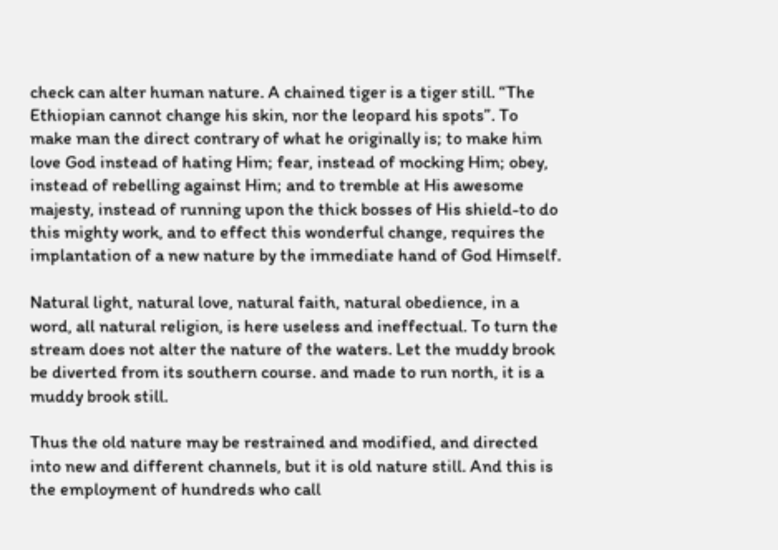check can alter human nature. A chained tiger is a tiger still. “The Ethiopian cannot change his skin, nor the leopard his spots”. To make man the direct contrary of what he originally is; to make him love God instead of hating Him; fear, instead of mocking Him; obey, instead of rebelling against Him; and to tremble at His awesome majesty, instead of running upon the thick bosses of His shield-to do this mighty work, and to effect this wonderful change, requires the implantation of a new nature by the immediate hand of God Himself.

Natural light, natural love, natural faith, natural obedience, in a word, all natural religion, is here useless and ineffectual. To turn the stream does not alter the nature of the waters. Let the muddy brook be diverted from its southern course. and made to run north, it is a muddy brook still.

Thus the old nature may be restrained and modified, and directed into new and different channels, but it is old nature still. And this is the employment of hundreds who call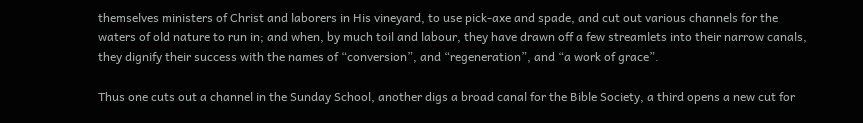themselves ministers of Christ and laborers in His vineyard, to use pick-axe and spade, and cut out various channels for the waters of old nature to run in; and when, by much toil and labour, they have drawn off a few streamlets into their narrow canals, they dignify their success with the names of “conversion”, and “regeneration”, and “a work of grace”.

Thus one cuts out a channel in the Sunday School, another digs a broad canal for the Bible Society, a third opens a new cut for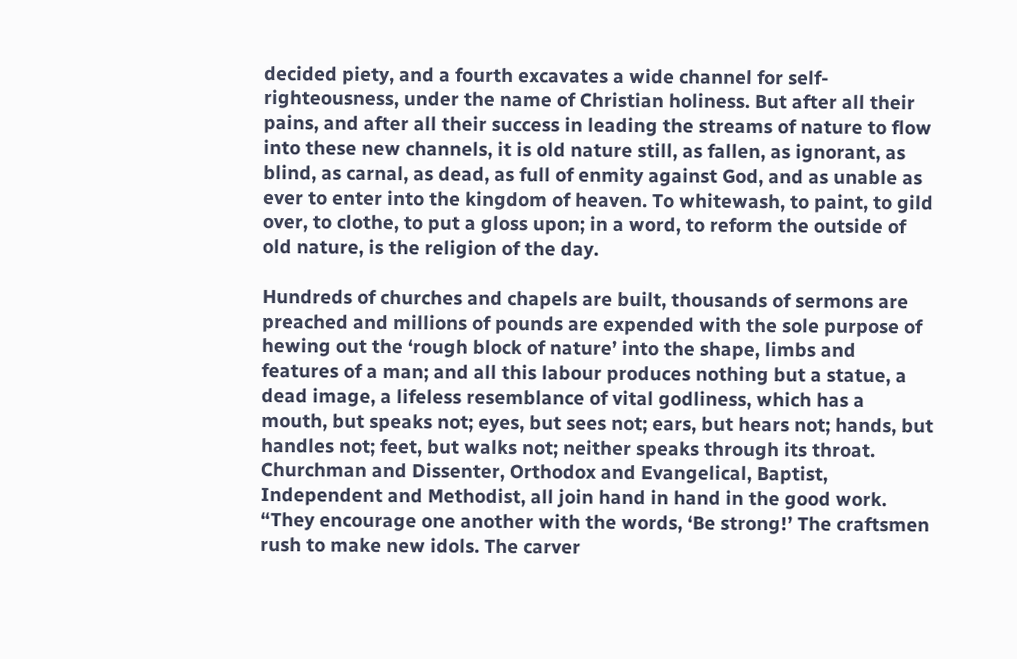decided piety, and a fourth excavates a wide channel for self-righteousness, under the name of Christian holiness. But after all their pains, and after all their success in leading the streams of nature to flow into these new channels, it is old nature still, as fallen, as ignorant, as blind, as carnal, as dead, as full of enmity against God, and as unable as ever to enter into the kingdom of heaven. To whitewash, to paint, to gild over, to clothe, to put a gloss upon; in a word, to reform the outside of old nature, is the religion of the day.

Hundreds of churches and chapels are built, thousands of sermons are preached and millions of pounds are expended with the sole purpose of hewing out the ‘rough block of nature’ into the shape, limbs and features of a man; and all this labour produces nothing but a statue, a dead image, a lifeless resemblance of vital godliness, which has a mouth, but speaks not; eyes, but sees not; ears, but hears not; hands, but handles not; feet, but walks not; neither speaks through its throat. Churchman and Dissenter, Orthodox and Evangelical, Baptist, Independent and Methodist, all join hand in hand in the good work. “They encourage one another with the words, ‘Be strong!’ The craftsmen rush to make new idols. The carver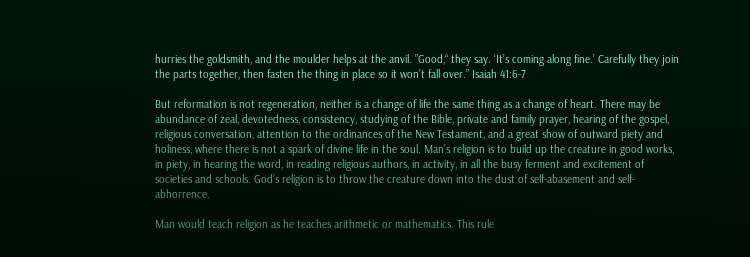hurries the goldsmith, and the moulder helps at the anvil. ”Good,“ they say. ‘It’s coming along fine.’ Carefully they join the parts together, then fasten the thing in place so it won’t fall over.” Isaiah 41:6-7

But reformation is not regeneration, neither is a change of life the same thing as a change of heart. There may be abundance of zeal, devotedness, consistency, studying of the Bible, private and family prayer, hearing of the gospel, religious conversation, attention to the ordinances of the New Testament, and a great show of outward piety and holiness, where there is not a spark of divine life in the soul. Man’s religion is to build up the creature in good works, in piety, in hearing the word, in reading religious authors, in activity, in all the busy ferment and excitement of societies and schools. God’s religion is to throw the creature down into the dust of self-abasement and self-abhorrence.

Man would teach religion as he teaches arithmetic or mathematics. This rule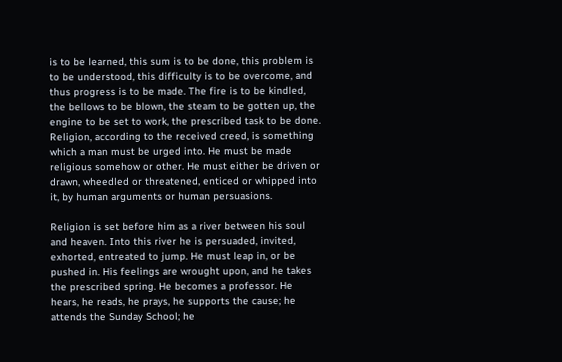is to be learned, this sum is to be done, this problem is to be understood, this difficulty is to be overcome, and thus progress is to be made. The fire is to be kindled, the bellows to be blown, the steam to be gotten up, the engine to be set to work, the prescribed task to be done. Religion, according to the received creed, is something which a man must be urged into. He must be made religious somehow or other. He must either be driven or drawn, wheedled or threatened, enticed or whipped into it, by human arguments or human persuasions.

Religion is set before him as a river between his soul and heaven. Into this river he is persuaded, invited, exhorted, entreated to jump. He must leap in, or be pushed in. His feelings are wrought upon, and he takes the prescribed spring. He becomes a professor. He hears, he reads, he prays, he supports the cause; he attends the Sunday School; he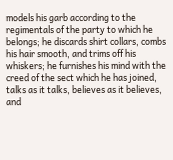models his garb according to the regimentals of the party to which he belongs; he discards shirt collars, combs his hair smooth, and trims off his whiskers; he furnishes his mind with the creed of the sect which he has joined, talks as it talks, believes as it believes, and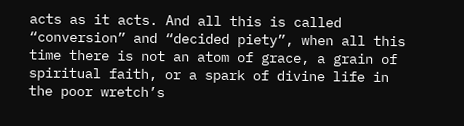acts as it acts. And all this is called “conversion” and “decided piety”, when all this time there is not an atom of grace, a grain of spiritual faith, or a spark of divine life in the poor wretch’s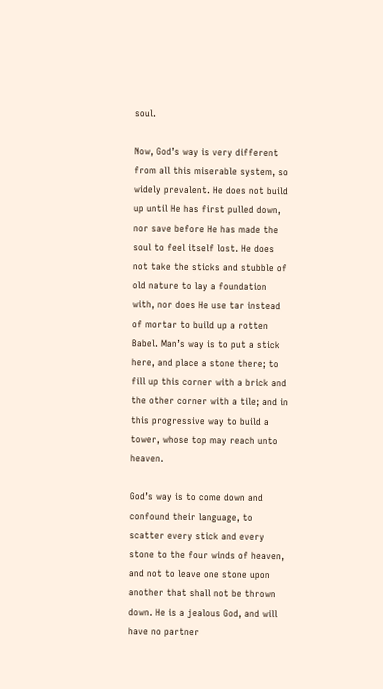soul.

Now, God’s way is very different from all this miserable system, so widely prevalent. He does not build up until He has first pulled down, nor save before He has made the soul to feel itself lost. He does not take the sticks and stubble of old nature to lay a foundation with, nor does He use tar instead of mortar to build up a rotten Babel. Man’s way is to put a stick here, and place a stone there; to fill up this corner with a brick and the other corner with a tile; and in this progressive way to build a tower, whose top may reach unto heaven.

God’s way is to come down and confound their language, to scatter every stick and every stone to the four winds of heaven, and not to leave one stone upon another that shall not be thrown down. He is a jealous God, and will have no partner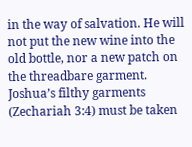in the way of salvation. He will not put the new wine into the old bottle, nor a new patch on the threadbare garment. Joshua’s filthy garments (Zechariah 3:4) must be taken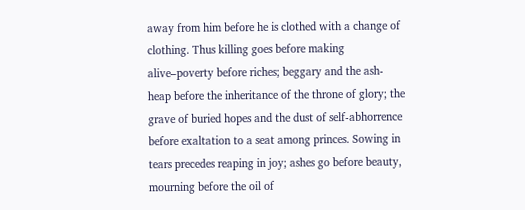away from him before he is clothed with a change of clothing. Thus killing goes before making alive–poverty before riches; beggary and the ash-heap before the inheritance of the throne of glory; the grave of buried hopes and the dust of self-abhorrence before exaltation to a seat among princes. Sowing in tears precedes reaping in joy; ashes go before beauty, mourning before the oil of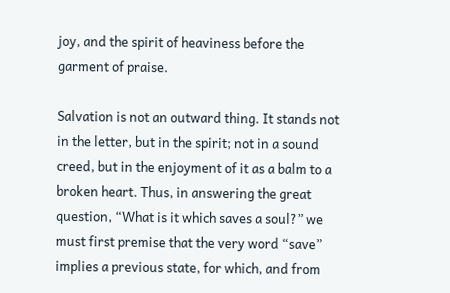joy, and the spirit of heaviness before the garment of praise.

Salvation is not an outward thing. It stands not in the letter, but in the spirit; not in a sound creed, but in the enjoyment of it as a balm to a broken heart. Thus, in answering the great question, “What is it which saves a soul?” we must first premise that the very word “save” implies a previous state, for which, and from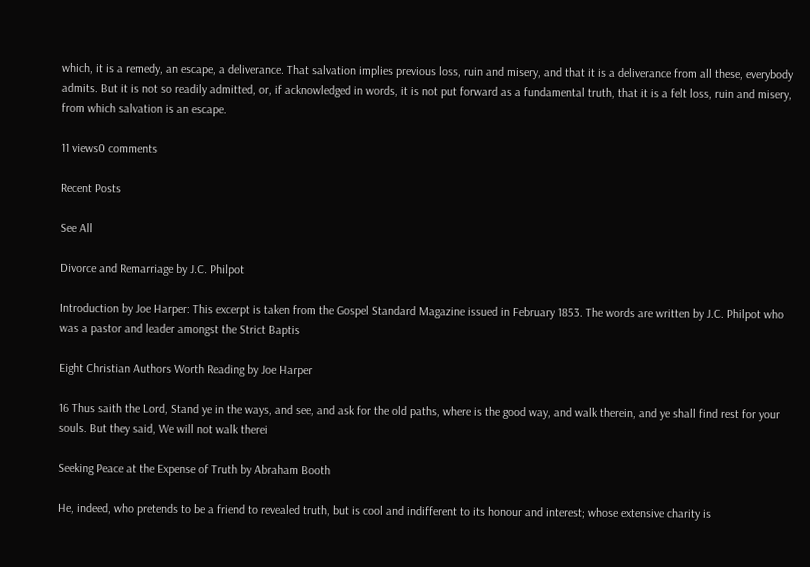which, it is a remedy, an escape, a deliverance. That salvation implies previous loss, ruin and misery, and that it is a deliverance from all these, everybody admits. But it is not so readily admitted, or, if acknowledged in words, it is not put forward as a fundamental truth, that it is a felt loss, ruin and misery, from which salvation is an escape.

11 views0 comments

Recent Posts

See All

Divorce and Remarriage by J.C. Philpot

Introduction by Joe Harper: This excerpt is taken from the Gospel Standard Magazine issued in February 1853. The words are written by J.C. Philpot who was a pastor and leader amongst the Strict Baptis

Eight Christian Authors Worth Reading by Joe Harper

16 Thus saith the Lord, Stand ye in the ways, and see, and ask for the old paths, where is the good way, and walk therein, and ye shall find rest for your souls. But they said, We will not walk therei

Seeking Peace at the Expense of Truth by Abraham Booth

He, indeed, who pretends to be a friend to revealed truth, but is cool and indifferent to its honour and interest; whose extensive charity is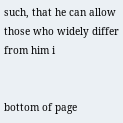such, that he can allow those who widely differ from him i


bottom of page